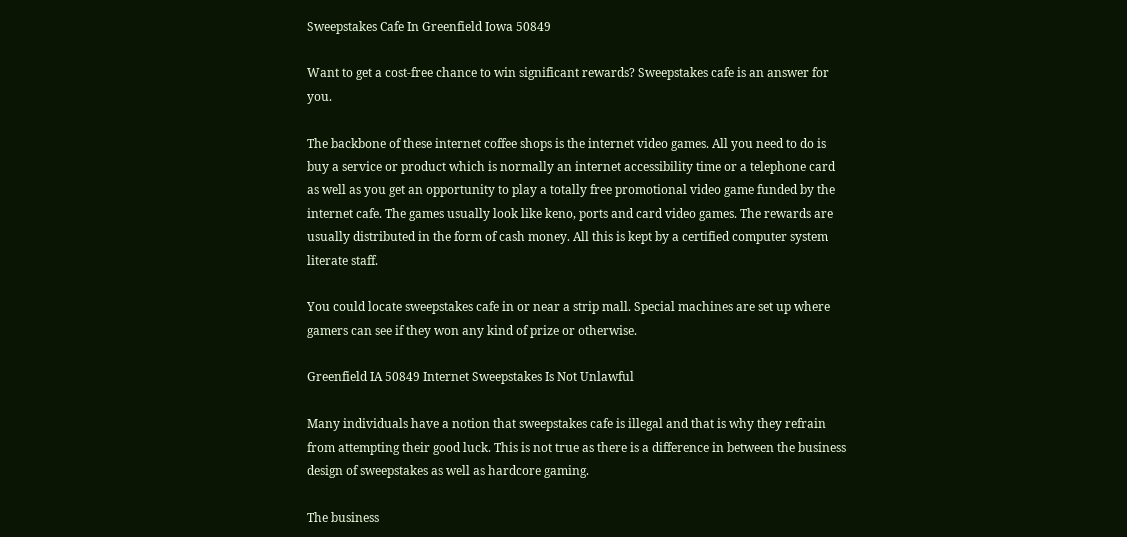Sweepstakes Cafe In Greenfield Iowa 50849

Want to get a cost-free chance to win significant rewards? Sweepstakes cafe is an answer for you.

The backbone of these internet coffee shops is the internet video games. All you need to do is buy a service or product which is normally an internet accessibility time or a telephone card as well as you get an opportunity to play a totally free promotional video game funded by the internet cafe. The games usually look like keno, ports and card video games. The rewards are usually distributed in the form of cash money. All this is kept by a certified computer system literate staff.

You could locate sweepstakes cafe in or near a strip mall. Special machines are set up where gamers can see if they won any kind of prize or otherwise.

Greenfield IA 50849 Internet Sweepstakes Is Not Unlawful

Many individuals have a notion that sweepstakes cafe is illegal and that is why they refrain from attempting their good luck. This is not true as there is a difference in between the business design of sweepstakes as well as hardcore gaming.

The business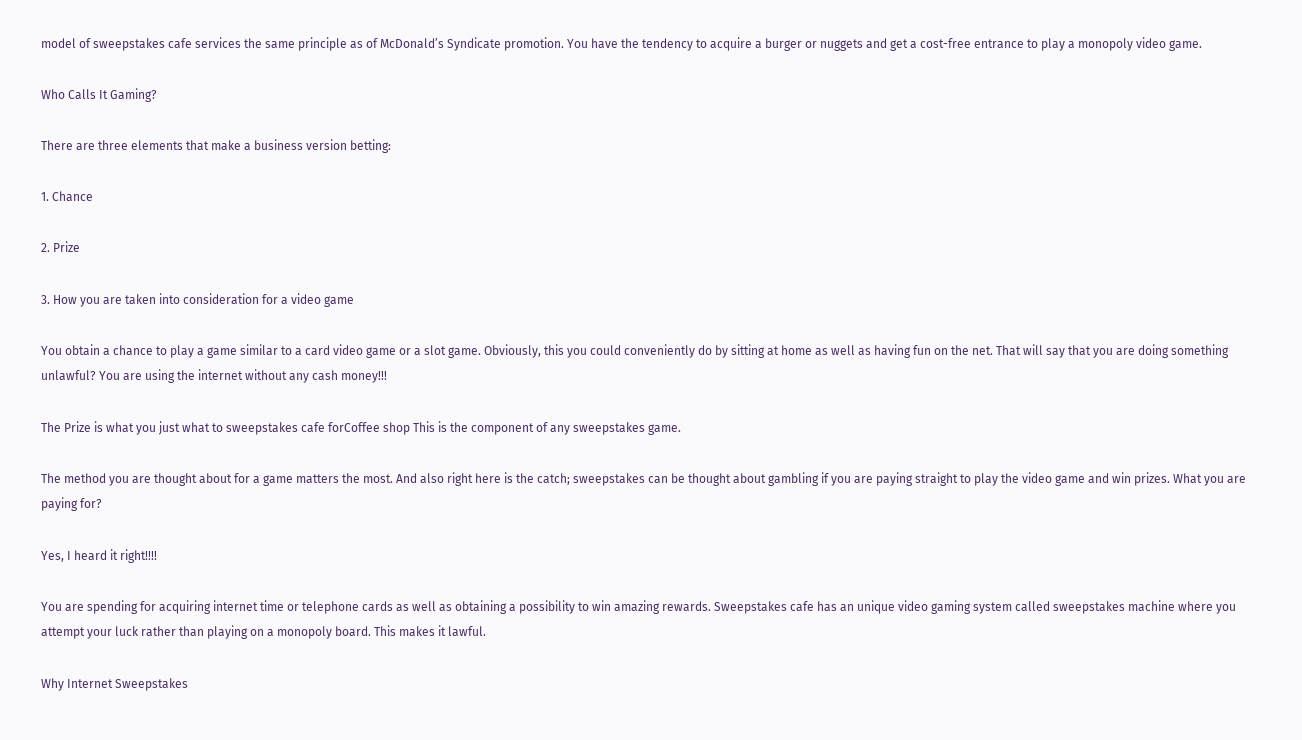model of sweepstakes cafe services the same principle as of McDonald’s Syndicate promotion. You have the tendency to acquire a burger or nuggets and get a cost-free entrance to play a monopoly video game.

Who Calls It Gaming?

There are three elements that make a business version betting:

1. Chance

2. Prize

3. How you are taken into consideration for a video game

You obtain a chance to play a game similar to a card video game or a slot game. Obviously, this you could conveniently do by sitting at home as well as having fun on the net. That will say that you are doing something unlawful? You are using the internet without any cash money!!!

The Prize is what you just what to sweepstakes cafe forCoffee shop This is the component of any sweepstakes game.

The method you are thought about for a game matters the most. And also right here is the catch; sweepstakes can be thought about gambling if you are paying straight to play the video game and win prizes. What you are paying for?

Yes, I heard it right!!!!

You are spending for acquiring internet time or telephone cards as well as obtaining a possibility to win amazing rewards. Sweepstakes cafe has an unique video gaming system called sweepstakes machine where you attempt your luck rather than playing on a monopoly board. This makes it lawful.

Why Internet Sweepstakes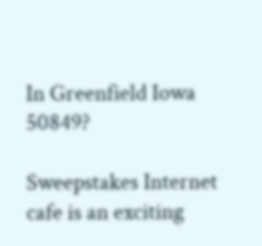In Greenfield Iowa 50849?

Sweepstakes Internet cafe is an exciting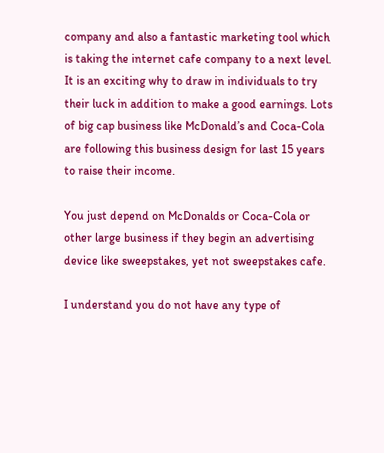company and also a fantastic marketing tool which is taking the internet cafe company to a next level. It is an exciting why to draw in individuals to try their luck in addition to make a good earnings. Lots of big cap business like McDonald’s and Coca-Cola are following this business design for last 15 years to raise their income.

You just depend on McDonalds or Coca-Cola or other large business if they begin an advertising device like sweepstakes, yet not sweepstakes cafe.

I understand you do not have any type of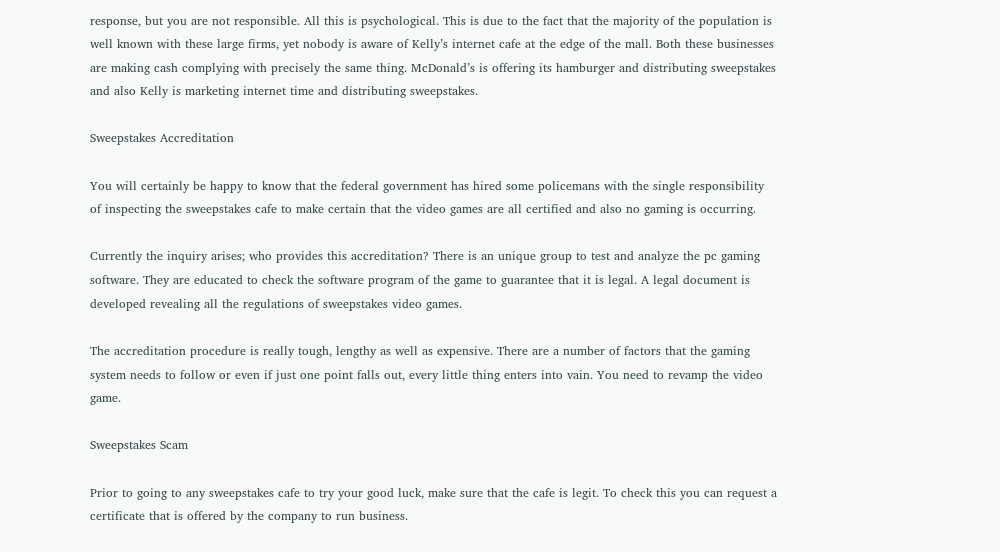response, but you are not responsible. All this is psychological. This is due to the fact that the majority of the population is well known with these large firms, yet nobody is aware of Kelly’s internet cafe at the edge of the mall. Both these businesses are making cash complying with precisely the same thing. McDonald’s is offering its hamburger and distributing sweepstakes and also Kelly is marketing internet time and distributing sweepstakes.

Sweepstakes Accreditation

You will certainly be happy to know that the federal government has hired some policemans with the single responsibility of inspecting the sweepstakes cafe to make certain that the video games are all certified and also no gaming is occurring.

Currently the inquiry arises; who provides this accreditation? There is an unique group to test and analyze the pc gaming software. They are educated to check the software program of the game to guarantee that it is legal. A legal document is developed revealing all the regulations of sweepstakes video games.

The accreditation procedure is really tough, lengthy as well as expensive. There are a number of factors that the gaming system needs to follow or even if just one point falls out, every little thing enters into vain. You need to revamp the video game.

Sweepstakes Scam

Prior to going to any sweepstakes cafe to try your good luck, make sure that the cafe is legit. To check this you can request a certificate that is offered by the company to run business.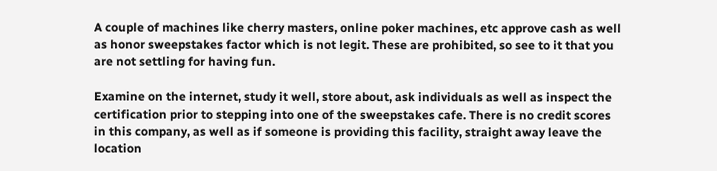A couple of machines like cherry masters, online poker machines, etc approve cash as well as honor sweepstakes factor which is not legit. These are prohibited, so see to it that you are not settling for having fun.

Examine on the internet, study it well, store about, ask individuals as well as inspect the certification prior to stepping into one of the sweepstakes cafe. There is no credit scores in this company, as well as if someone is providing this facility, straight away leave the location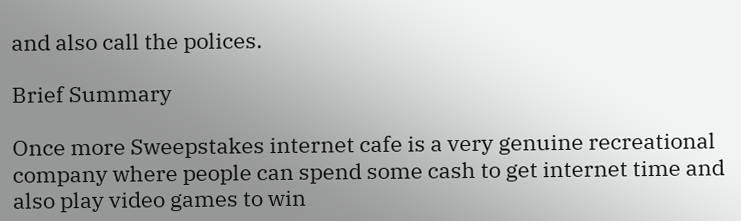and also call the polices.

Brief Summary

Once more Sweepstakes internet cafe is a very genuine recreational company where people can spend some cash to get internet time and also play video games to win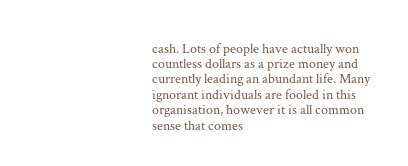cash. Lots of people have actually won countless dollars as a prize money and currently leading an abundant life. Many ignorant individuals are fooled in this organisation, however it is all common sense that comes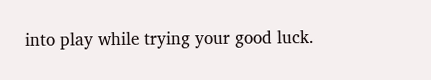into play while trying your good luck.